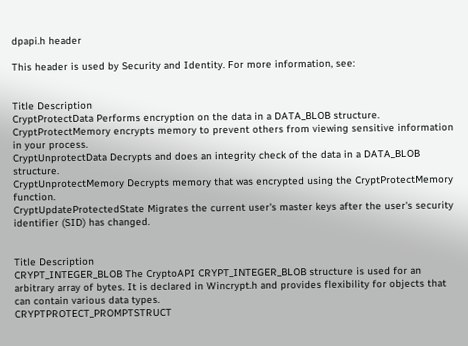dpapi.h header

This header is used by Security and Identity. For more information, see:


Title Description
CryptProtectData Performs encryption on the data in a DATA_BLOB structure.
CryptProtectMemory encrypts memory to prevent others from viewing sensitive information in your process.
CryptUnprotectData Decrypts and does an integrity check of the data in a DATA_BLOB structure.
CryptUnprotectMemory Decrypts memory that was encrypted using the CryptProtectMemory function.
CryptUpdateProtectedState Migrates the current user's master keys after the user's security identifier (SID) has changed.


Title Description
CRYPT_INTEGER_BLOB The CryptoAPI CRYPT_INTEGER_BLOB structure is used for an arbitrary array of bytes. It is declared in Wincrypt.h and provides flexibility for objects that can contain various data types.
CRYPTPROTECT_PROMPTSTRUCT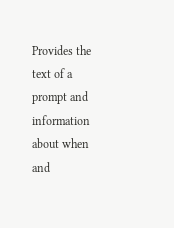Provides the text of a prompt and information about when and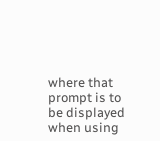where that prompt is to be displayed when using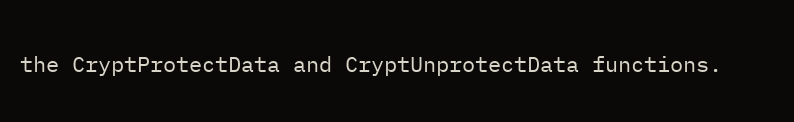the CryptProtectData and CryptUnprotectData functions.